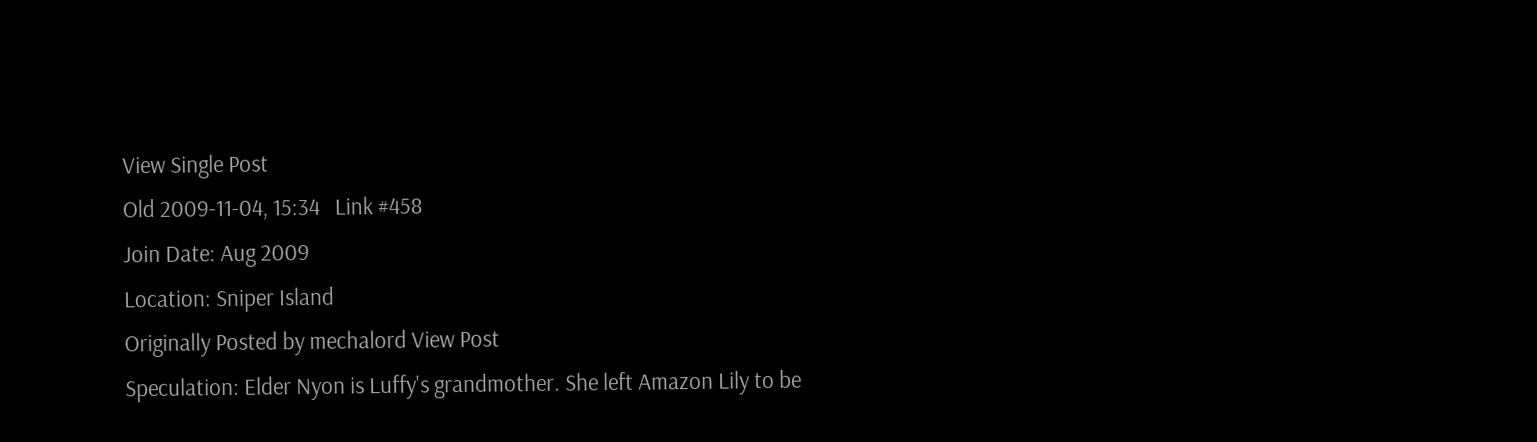View Single Post
Old 2009-11-04, 15:34   Link #458
Join Date: Aug 2009
Location: Sniper Island
Originally Posted by mechalord View Post
Speculation: Elder Nyon is Luffy's grandmother. She left Amazon Lily to be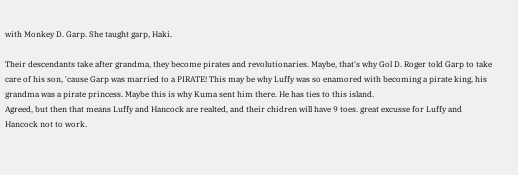with Monkey D. Garp. She taught garp, Haki.

Their descendants take after grandma, they become pirates and revolutionaries. Maybe, that's why Gol D. Roger told Garp to take care of his son, 'cause Garp was married to a PIRATE! This may be why Luffy was so enamored with becoming a pirate king, his grandma was a pirate princess. Maybe this is why Kuma sent him there. He has ties to this island.
Agreed, but then that means Luffy and Hancock are realted, and their chidren will have 9 toes. great excusse for Luffy and Hancock not to work.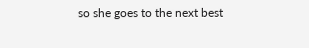so she goes to the next best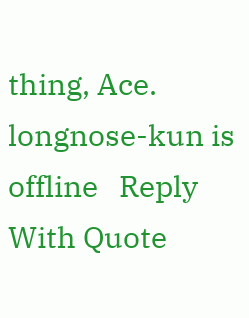thing, Ace.
longnose-kun is offline   Reply With Quote